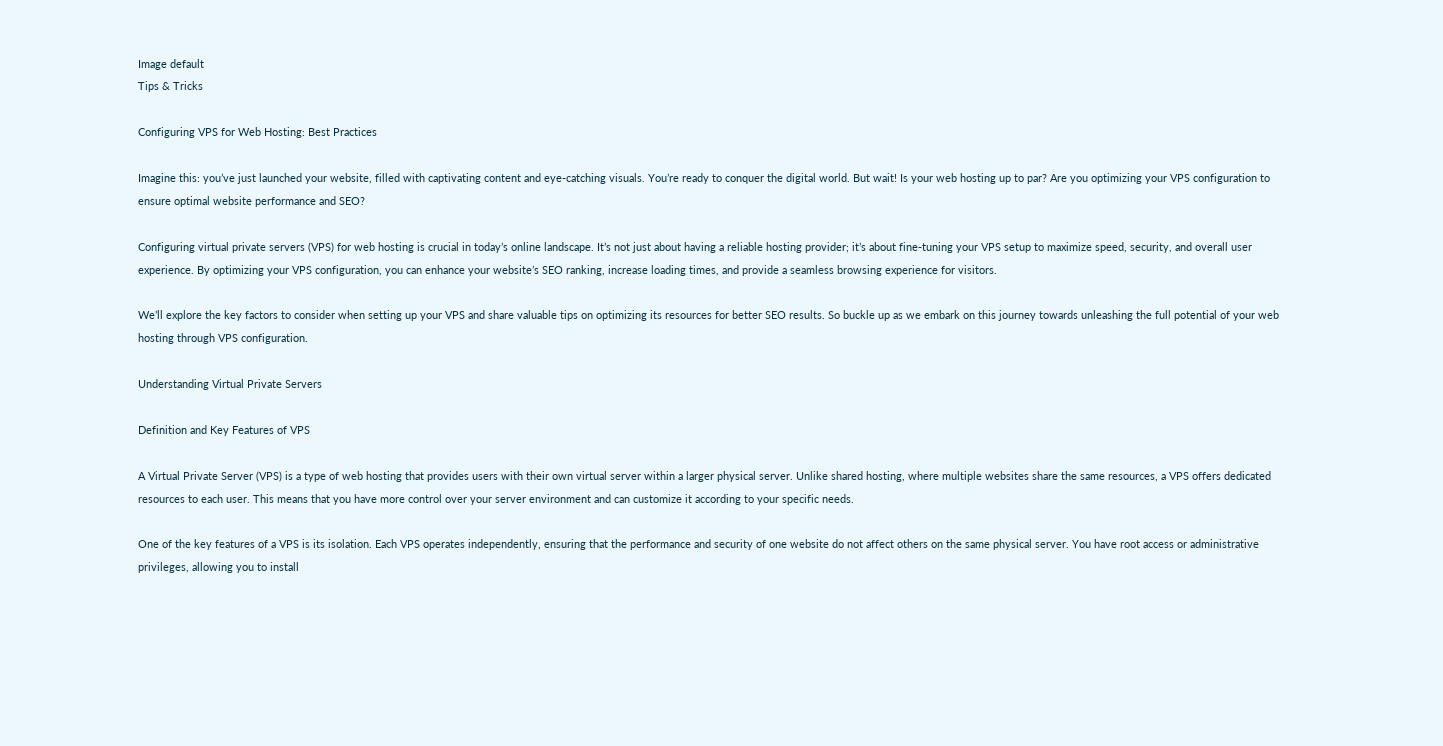Image default
Tips & Tricks

Configuring VPS for Web Hosting: Best Practices

Imagine this: you’ve just launched your website, filled with captivating content and eye-catching visuals. You’re ready to conquer the digital world. But wait! Is your web hosting up to par? Are you optimizing your VPS configuration to ensure optimal website performance and SEO?

Configuring virtual private servers (VPS) for web hosting is crucial in today’s online landscape. It’s not just about having a reliable hosting provider; it’s about fine-tuning your VPS setup to maximize speed, security, and overall user experience. By optimizing your VPS configuration, you can enhance your website’s SEO ranking, increase loading times, and provide a seamless browsing experience for visitors.

We’ll explore the key factors to consider when setting up your VPS and share valuable tips on optimizing its resources for better SEO results. So buckle up as we embark on this journey towards unleashing the full potential of your web hosting through VPS configuration.

Understanding Virtual Private Servers

Definition and Key Features of VPS

A Virtual Private Server (VPS) is a type of web hosting that provides users with their own virtual server within a larger physical server. Unlike shared hosting, where multiple websites share the same resources, a VPS offers dedicated resources to each user. This means that you have more control over your server environment and can customize it according to your specific needs.

One of the key features of a VPS is its isolation. Each VPS operates independently, ensuring that the performance and security of one website do not affect others on the same physical server. You have root access or administrative privileges, allowing you to install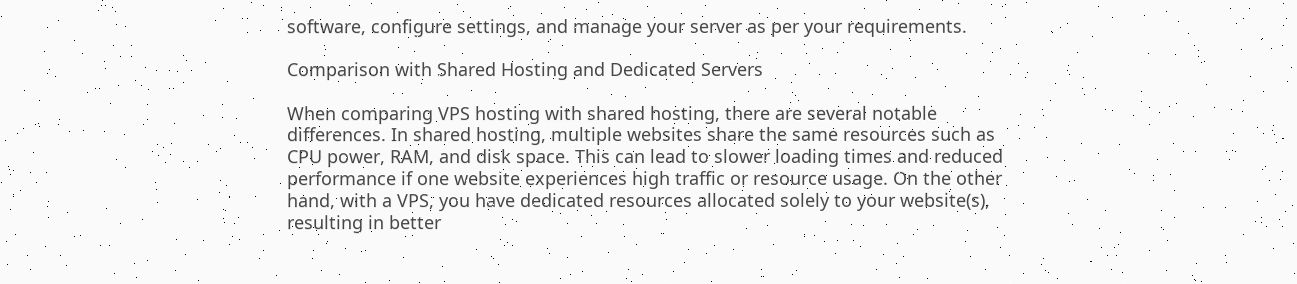software, configure settings, and manage your server as per your requirements.

Comparison with Shared Hosting and Dedicated Servers

When comparing VPS hosting with shared hosting, there are several notable differences. In shared hosting, multiple websites share the same resources such as CPU power, RAM, and disk space. This can lead to slower loading times and reduced performance if one website experiences high traffic or resource usage. On the other hand, with a VPS, you have dedicated resources allocated solely to your website(s), resulting in better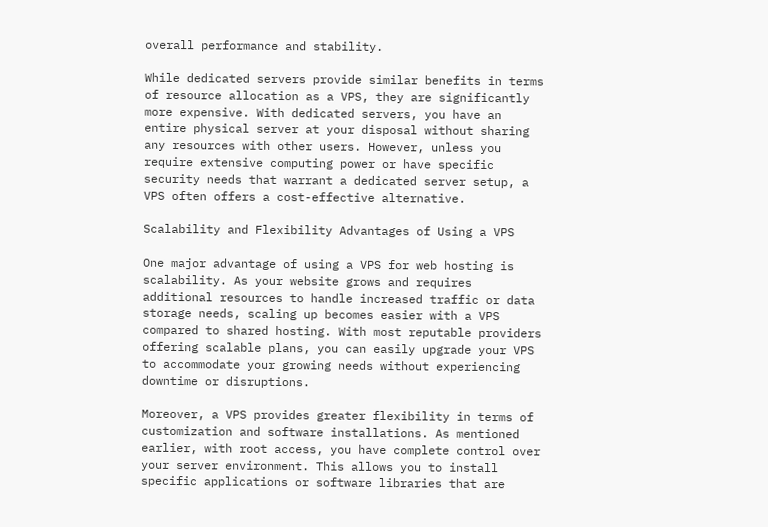overall performance and stability.

While dedicated servers provide similar benefits in terms of resource allocation as a VPS, they are significantly more expensive. With dedicated servers, you have an entire physical server at your disposal without sharing any resources with other users. However, unless you require extensive computing power or have specific security needs that warrant a dedicated server setup, a VPS often offers a cost-effective alternative.

Scalability and Flexibility Advantages of Using a VPS

One major advantage of using a VPS for web hosting is scalability. As your website grows and requires additional resources to handle increased traffic or data storage needs, scaling up becomes easier with a VPS compared to shared hosting. With most reputable providers offering scalable plans, you can easily upgrade your VPS to accommodate your growing needs without experiencing downtime or disruptions.

Moreover, a VPS provides greater flexibility in terms of customization and software installations. As mentioned earlier, with root access, you have complete control over your server environment. This allows you to install specific applications or software libraries that are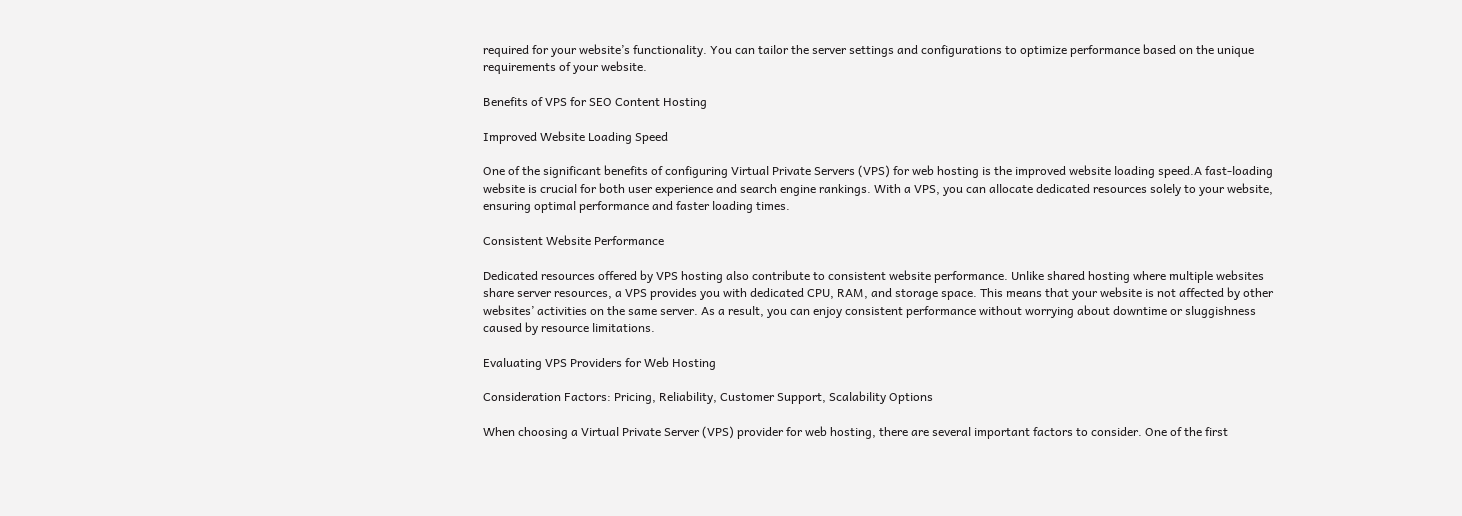required for your website’s functionality. You can tailor the server settings and configurations to optimize performance based on the unique requirements of your website.

Benefits of VPS for SEO Content Hosting

Improved Website Loading Speed

One of the significant benefits of configuring Virtual Private Servers (VPS) for web hosting is the improved website loading speed.A fast-loading website is crucial for both user experience and search engine rankings. With a VPS, you can allocate dedicated resources solely to your website, ensuring optimal performance and faster loading times.

Consistent Website Performance

Dedicated resources offered by VPS hosting also contribute to consistent website performance. Unlike shared hosting where multiple websites share server resources, a VPS provides you with dedicated CPU, RAM, and storage space. This means that your website is not affected by other websites’ activities on the same server. As a result, you can enjoy consistent performance without worrying about downtime or sluggishness caused by resource limitations.

Evaluating VPS Providers for Web Hosting

Consideration Factors: Pricing, Reliability, Customer Support, Scalability Options

When choosing a Virtual Private Server (VPS) provider for web hosting, there are several important factors to consider. One of the first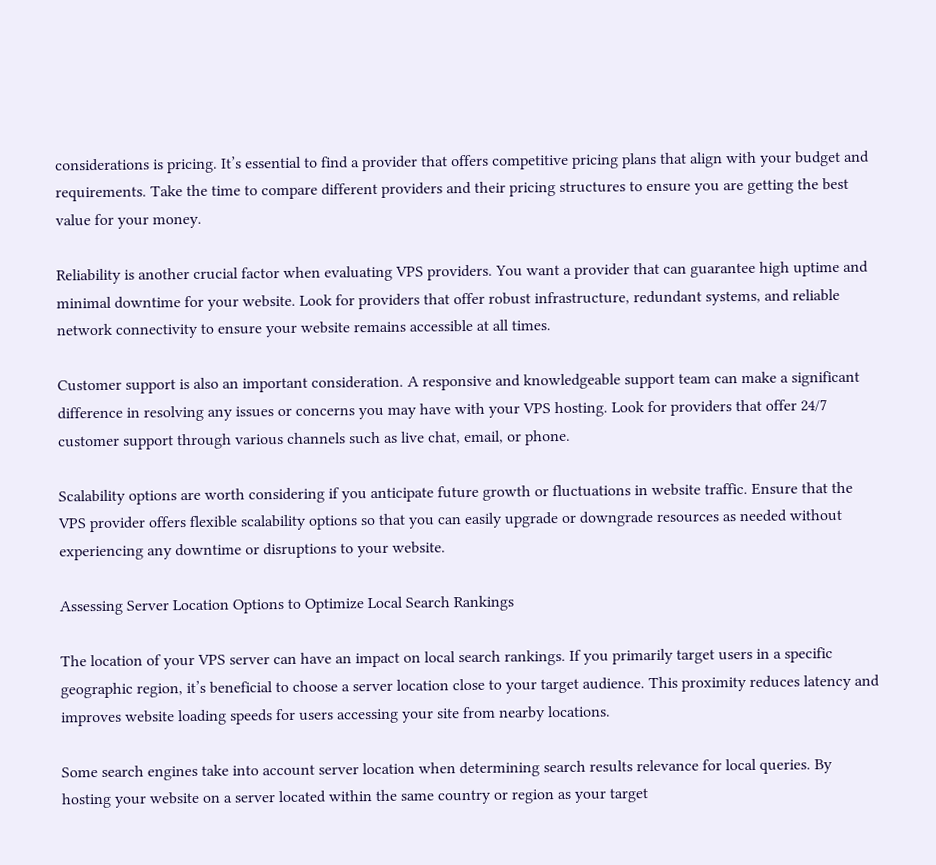considerations is pricing. It’s essential to find a provider that offers competitive pricing plans that align with your budget and requirements. Take the time to compare different providers and their pricing structures to ensure you are getting the best value for your money.

Reliability is another crucial factor when evaluating VPS providers. You want a provider that can guarantee high uptime and minimal downtime for your website. Look for providers that offer robust infrastructure, redundant systems, and reliable network connectivity to ensure your website remains accessible at all times.

Customer support is also an important consideration. A responsive and knowledgeable support team can make a significant difference in resolving any issues or concerns you may have with your VPS hosting. Look for providers that offer 24/7 customer support through various channels such as live chat, email, or phone.

Scalability options are worth considering if you anticipate future growth or fluctuations in website traffic. Ensure that the VPS provider offers flexible scalability options so that you can easily upgrade or downgrade resources as needed without experiencing any downtime or disruptions to your website.

Assessing Server Location Options to Optimize Local Search Rankings

The location of your VPS server can have an impact on local search rankings. If you primarily target users in a specific geographic region, it’s beneficial to choose a server location close to your target audience. This proximity reduces latency and improves website loading speeds for users accessing your site from nearby locations.

Some search engines take into account server location when determining search results relevance for local queries. By hosting your website on a server located within the same country or region as your target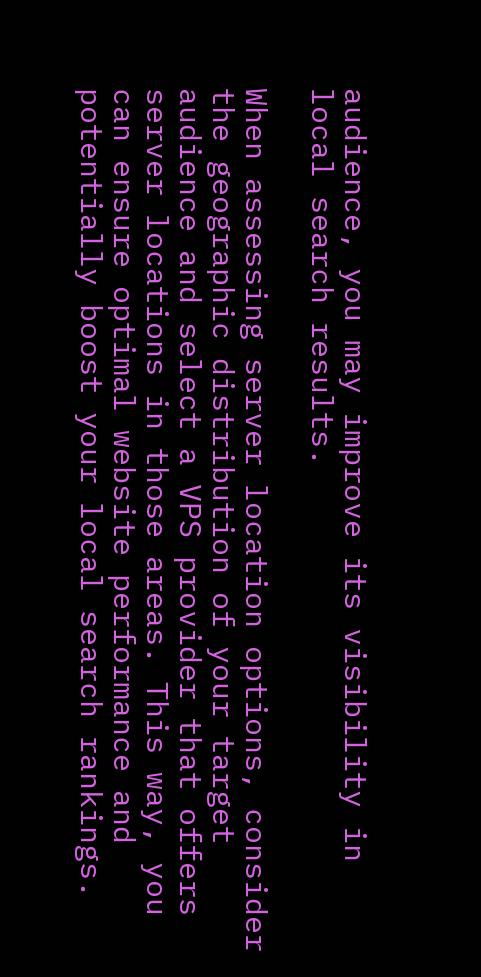audience, you may improve its visibility in local search results.

When assessing server location options, consider the geographic distribution of your target audience and select a VPS provider that offers server locations in those areas. This way, you can ensure optimal website performance and potentially boost your local search rankings.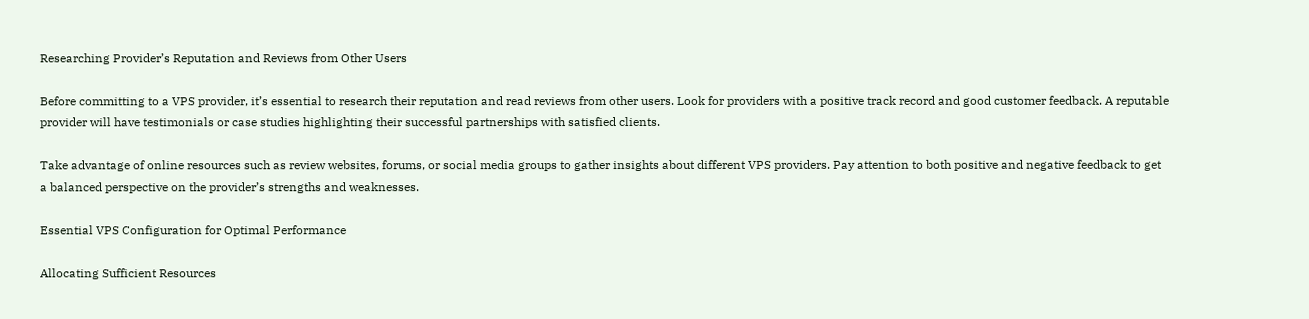Researching Provider’s Reputation and Reviews from Other Users

Before committing to a VPS provider, it’s essential to research their reputation and read reviews from other users. Look for providers with a positive track record and good customer feedback. A reputable provider will have testimonials or case studies highlighting their successful partnerships with satisfied clients.

Take advantage of online resources such as review websites, forums, or social media groups to gather insights about different VPS providers. Pay attention to both positive and negative feedback to get a balanced perspective on the provider’s strengths and weaknesses.

Essential VPS Configuration for Optimal Performance

Allocating Sufficient Resources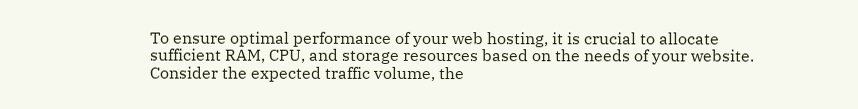To ensure optimal performance of your web hosting, it is crucial to allocate sufficient RAM, CPU, and storage resources based on the needs of your website. Consider the expected traffic volume, the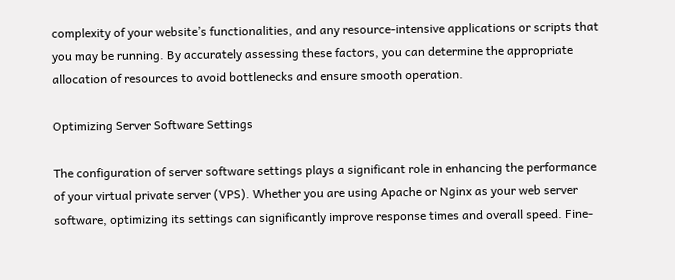complexity of your website’s functionalities, and any resource-intensive applications or scripts that you may be running. By accurately assessing these factors, you can determine the appropriate allocation of resources to avoid bottlenecks and ensure smooth operation.

Optimizing Server Software Settings

The configuration of server software settings plays a significant role in enhancing the performance of your virtual private server (VPS). Whether you are using Apache or Nginx as your web server software, optimizing its settings can significantly improve response times and overall speed. Fine-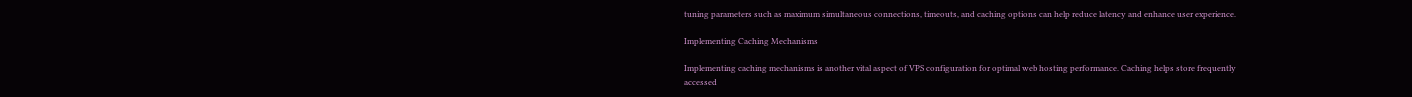tuning parameters such as maximum simultaneous connections, timeouts, and caching options can help reduce latency and enhance user experience.

Implementing Caching Mechanisms

Implementing caching mechanisms is another vital aspect of VPS configuration for optimal web hosting performance. Caching helps store frequently accessed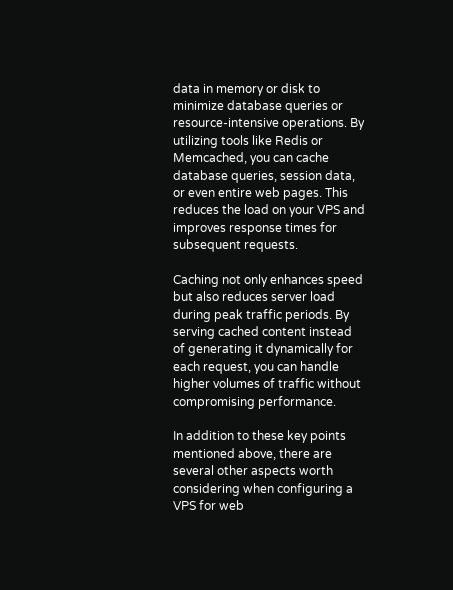data in memory or disk to minimize database queries or resource-intensive operations. By utilizing tools like Redis or Memcached, you can cache database queries, session data, or even entire web pages. This reduces the load on your VPS and improves response times for subsequent requests.

Caching not only enhances speed but also reduces server load during peak traffic periods. By serving cached content instead of generating it dynamically for each request, you can handle higher volumes of traffic without compromising performance.

In addition to these key points mentioned above, there are several other aspects worth considering when configuring a VPS for web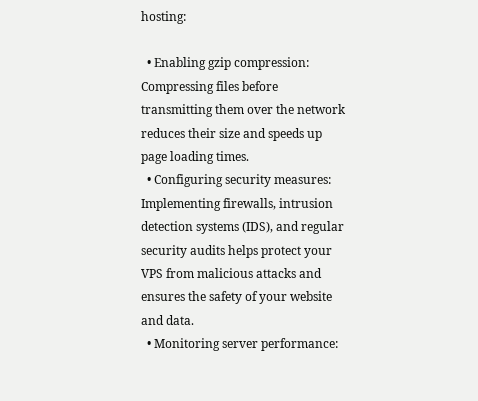hosting:

  • Enabling gzip compression: Compressing files before transmitting them over the network reduces their size and speeds up page loading times.
  • Configuring security measures: Implementing firewalls, intrusion detection systems (IDS), and regular security audits helps protect your VPS from malicious attacks and ensures the safety of your website and data.
  • Monitoring server performance: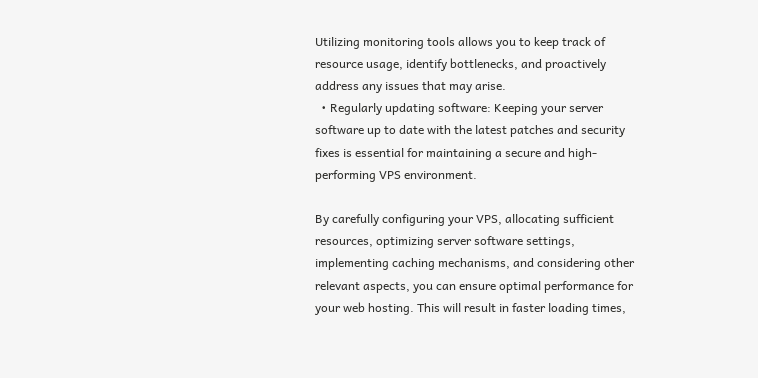Utilizing monitoring tools allows you to keep track of resource usage, identify bottlenecks, and proactively address any issues that may arise.
  • Regularly updating software: Keeping your server software up to date with the latest patches and security fixes is essential for maintaining a secure and high-performing VPS environment.

By carefully configuring your VPS, allocating sufficient resources, optimizing server software settings, implementing caching mechanisms, and considering other relevant aspects, you can ensure optimal performance for your web hosting. This will result in faster loading times,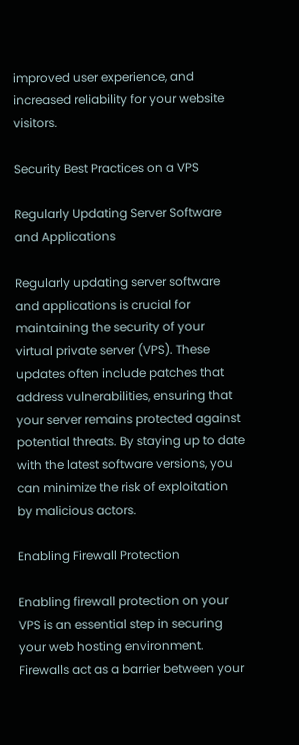improved user experience, and increased reliability for your website visitors.

Security Best Practices on a VPS

Regularly Updating Server Software and Applications

Regularly updating server software and applications is crucial for maintaining the security of your virtual private server (VPS). These updates often include patches that address vulnerabilities, ensuring that your server remains protected against potential threats. By staying up to date with the latest software versions, you can minimize the risk of exploitation by malicious actors.

Enabling Firewall Protection

Enabling firewall protection on your VPS is an essential step in securing your web hosting environment. Firewalls act as a barrier between your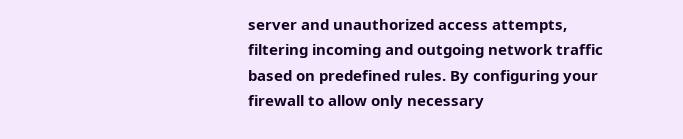server and unauthorized access attempts, filtering incoming and outgoing network traffic based on predefined rules. By configuring your firewall to allow only necessary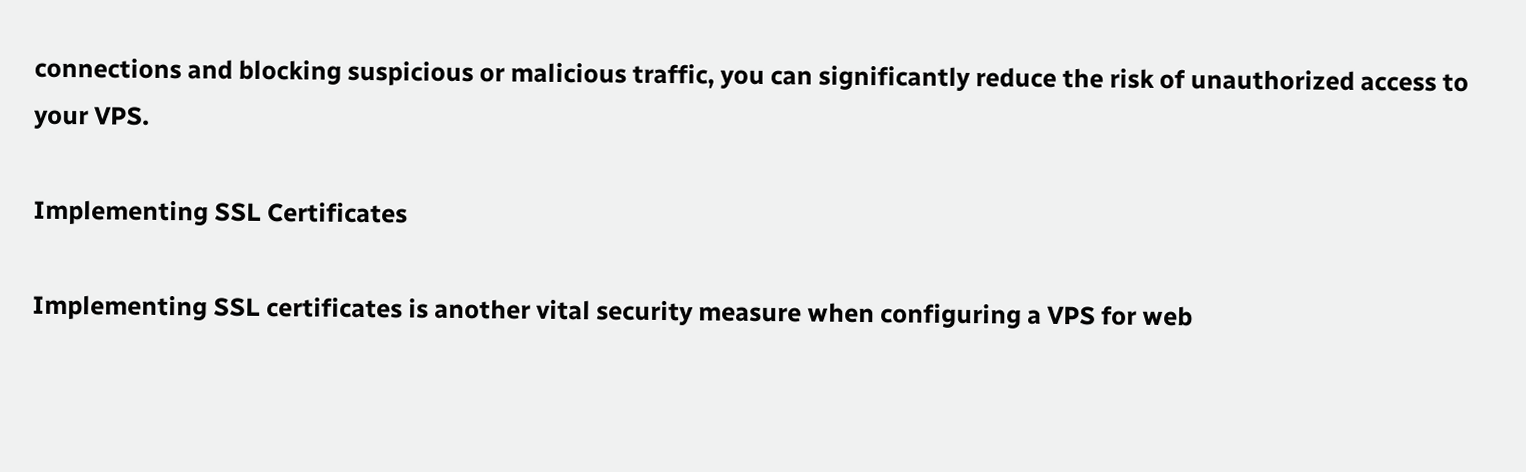connections and blocking suspicious or malicious traffic, you can significantly reduce the risk of unauthorized access to your VPS.

Implementing SSL Certificates

Implementing SSL certificates is another vital security measure when configuring a VPS for web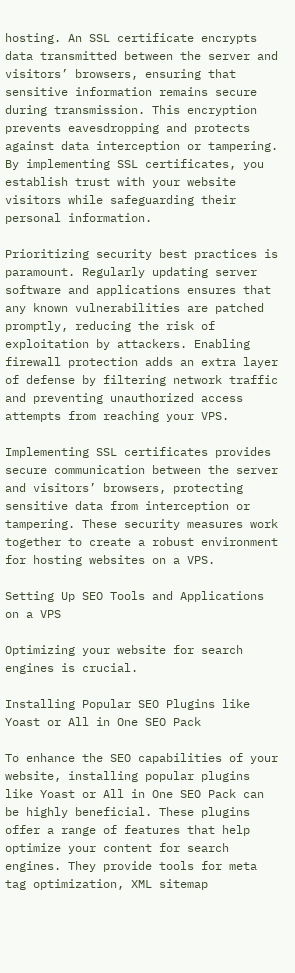hosting. An SSL certificate encrypts data transmitted between the server and visitors’ browsers, ensuring that sensitive information remains secure during transmission. This encryption prevents eavesdropping and protects against data interception or tampering. By implementing SSL certificates, you establish trust with your website visitors while safeguarding their personal information.

Prioritizing security best practices is paramount. Regularly updating server software and applications ensures that any known vulnerabilities are patched promptly, reducing the risk of exploitation by attackers. Enabling firewall protection adds an extra layer of defense by filtering network traffic and preventing unauthorized access attempts from reaching your VPS.

Implementing SSL certificates provides secure communication between the server and visitors’ browsers, protecting sensitive data from interception or tampering. These security measures work together to create a robust environment for hosting websites on a VPS.

Setting Up SEO Tools and Applications on a VPS

Optimizing your website for search engines is crucial.

Installing Popular SEO Plugins like Yoast or All in One SEO Pack

To enhance the SEO capabilities of your website, installing popular plugins like Yoast or All in One SEO Pack can be highly beneficial. These plugins offer a range of features that help optimize your content for search engines. They provide tools for meta tag optimization, XML sitemap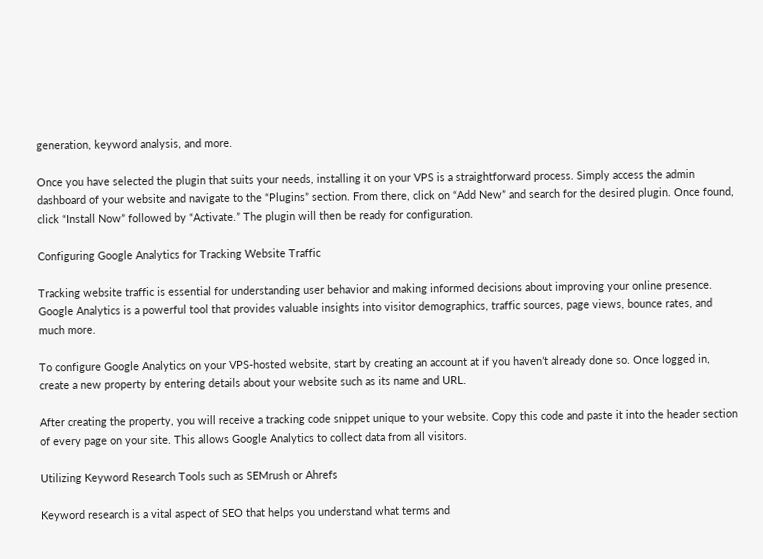generation, keyword analysis, and more.

Once you have selected the plugin that suits your needs, installing it on your VPS is a straightforward process. Simply access the admin dashboard of your website and navigate to the “Plugins” section. From there, click on “Add New” and search for the desired plugin. Once found, click “Install Now” followed by “Activate.” The plugin will then be ready for configuration.

Configuring Google Analytics for Tracking Website Traffic

Tracking website traffic is essential for understanding user behavior and making informed decisions about improving your online presence. Google Analytics is a powerful tool that provides valuable insights into visitor demographics, traffic sources, page views, bounce rates, and much more.

To configure Google Analytics on your VPS-hosted website, start by creating an account at if you haven’t already done so. Once logged in, create a new property by entering details about your website such as its name and URL.

After creating the property, you will receive a tracking code snippet unique to your website. Copy this code and paste it into the header section of every page on your site. This allows Google Analytics to collect data from all visitors.

Utilizing Keyword Research Tools such as SEMrush or Ahrefs

Keyword research is a vital aspect of SEO that helps you understand what terms and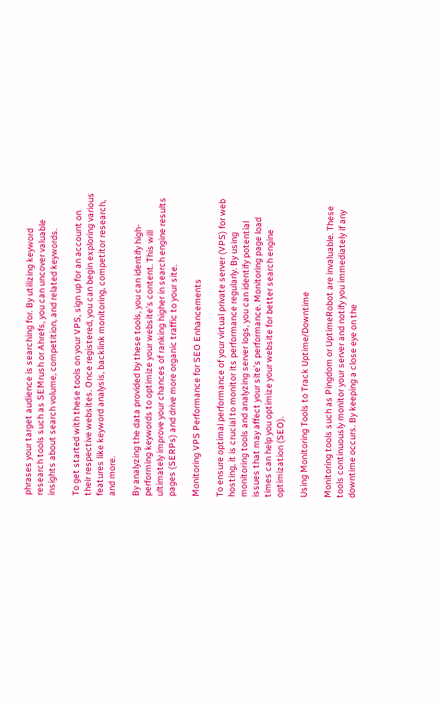phrases your target audience is searching for. By utilizing keyword research tools such as SEMrush or Ahrefs, you can uncover valuable insights about search volume, competition, and related keywords.

To get started with these tools on your VPS, sign up for an account on their respective websites. Once registered, you can begin exploring various features like keyword analysis, backlink monitoring, competitor research, and more.

By analyzing the data provided by these tools, you can identify high-performing keywords to optimize your website’s content. This will ultimately improve your chances of ranking higher in search engine results pages (SERPs) and drive more organic traffic to your site.

Monitoring VPS Performance for SEO Enhancements

To ensure optimal performance of your virtual private server (VPS) for web hosting, it is crucial to monitor its performance regularly. By using monitoring tools and analyzing server logs, you can identify potential issues that may affect your site’s performance. Monitoring page load times can help you optimize your website for better search engine optimization (SEO).

Using Monitoring Tools to Track Uptime/Downtime

Monitoring tools such as Pingdom or UptimeRobot are invaluable. These tools continuously monitor your server and notify you immediately if any downtime occurs. By keeping a close eye on the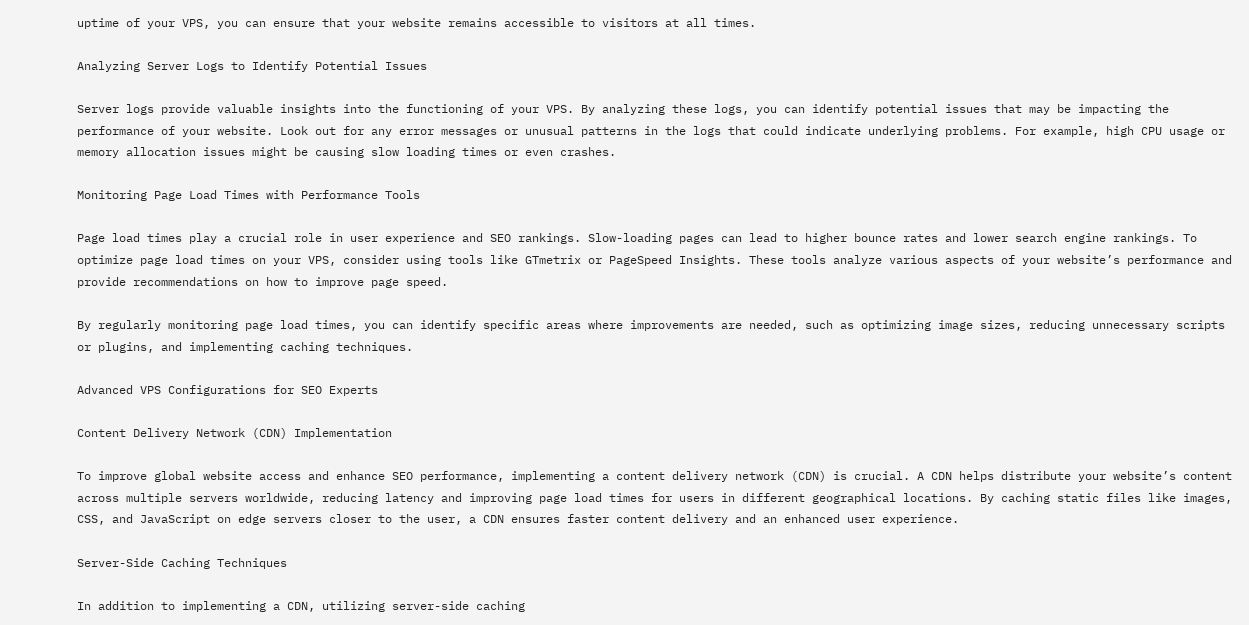uptime of your VPS, you can ensure that your website remains accessible to visitors at all times.

Analyzing Server Logs to Identify Potential Issues

Server logs provide valuable insights into the functioning of your VPS. By analyzing these logs, you can identify potential issues that may be impacting the performance of your website. Look out for any error messages or unusual patterns in the logs that could indicate underlying problems. For example, high CPU usage or memory allocation issues might be causing slow loading times or even crashes.

Monitoring Page Load Times with Performance Tools

Page load times play a crucial role in user experience and SEO rankings. Slow-loading pages can lead to higher bounce rates and lower search engine rankings. To optimize page load times on your VPS, consider using tools like GTmetrix or PageSpeed Insights. These tools analyze various aspects of your website’s performance and provide recommendations on how to improve page speed.

By regularly monitoring page load times, you can identify specific areas where improvements are needed, such as optimizing image sizes, reducing unnecessary scripts or plugins, and implementing caching techniques.

Advanced VPS Configurations for SEO Experts

Content Delivery Network (CDN) Implementation

To improve global website access and enhance SEO performance, implementing a content delivery network (CDN) is crucial. A CDN helps distribute your website’s content across multiple servers worldwide, reducing latency and improving page load times for users in different geographical locations. By caching static files like images, CSS, and JavaScript on edge servers closer to the user, a CDN ensures faster content delivery and an enhanced user experience.

Server-Side Caching Techniques

In addition to implementing a CDN, utilizing server-side caching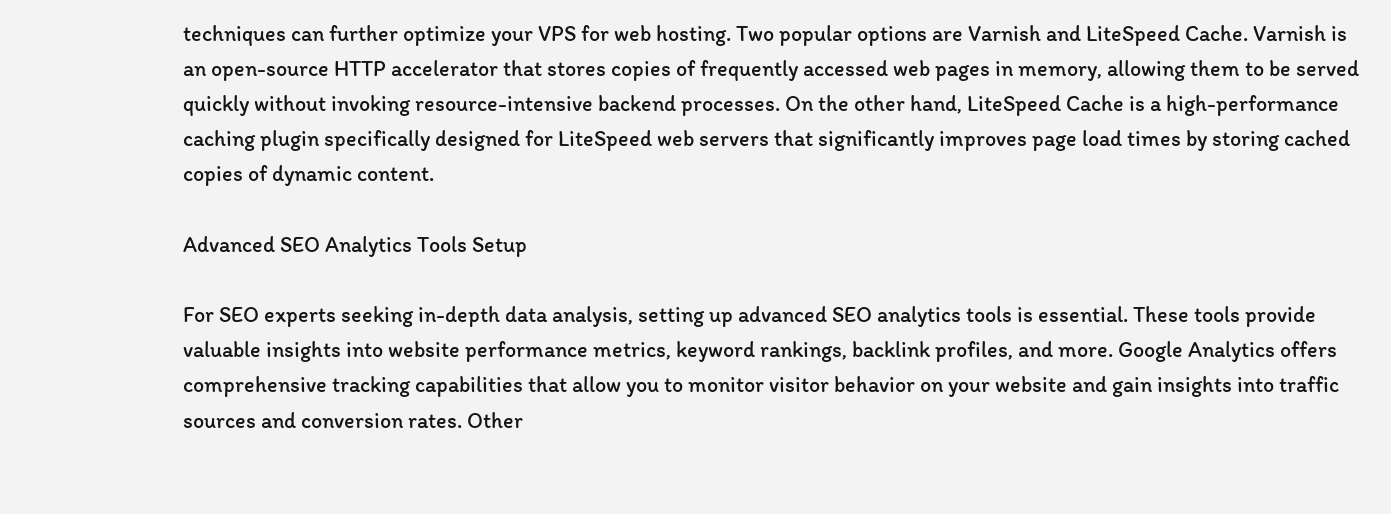techniques can further optimize your VPS for web hosting. Two popular options are Varnish and LiteSpeed Cache. Varnish is an open-source HTTP accelerator that stores copies of frequently accessed web pages in memory, allowing them to be served quickly without invoking resource-intensive backend processes. On the other hand, LiteSpeed Cache is a high-performance caching plugin specifically designed for LiteSpeed web servers that significantly improves page load times by storing cached copies of dynamic content.

Advanced SEO Analytics Tools Setup

For SEO experts seeking in-depth data analysis, setting up advanced SEO analytics tools is essential. These tools provide valuable insights into website performance metrics, keyword rankings, backlink profiles, and more. Google Analytics offers comprehensive tracking capabilities that allow you to monitor visitor behavior on your website and gain insights into traffic sources and conversion rates. Other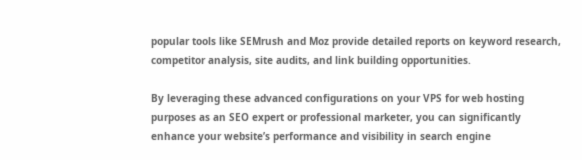popular tools like SEMrush and Moz provide detailed reports on keyword research, competitor analysis, site audits, and link building opportunities.

By leveraging these advanced configurations on your VPS for web hosting purposes as an SEO expert or professional marketer, you can significantly enhance your website’s performance and visibility in search engine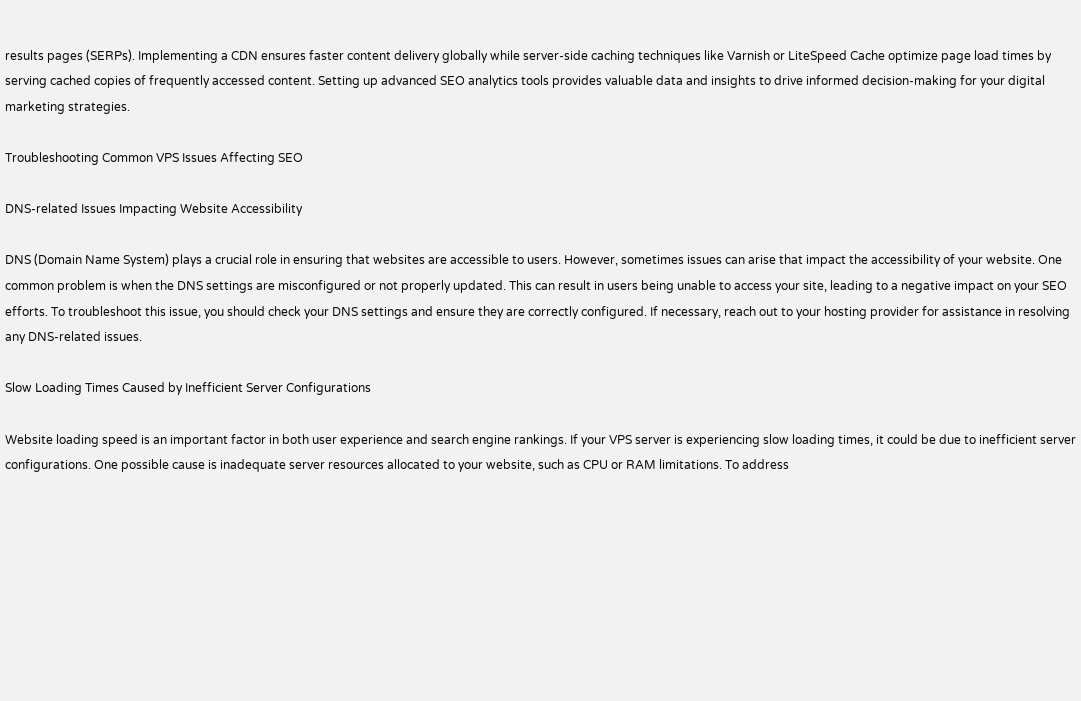results pages (SERPs). Implementing a CDN ensures faster content delivery globally while server-side caching techniques like Varnish or LiteSpeed Cache optimize page load times by serving cached copies of frequently accessed content. Setting up advanced SEO analytics tools provides valuable data and insights to drive informed decision-making for your digital marketing strategies.

Troubleshooting Common VPS Issues Affecting SEO

DNS-related Issues Impacting Website Accessibility

DNS (Domain Name System) plays a crucial role in ensuring that websites are accessible to users. However, sometimes issues can arise that impact the accessibility of your website. One common problem is when the DNS settings are misconfigured or not properly updated. This can result in users being unable to access your site, leading to a negative impact on your SEO efforts. To troubleshoot this issue, you should check your DNS settings and ensure they are correctly configured. If necessary, reach out to your hosting provider for assistance in resolving any DNS-related issues.

Slow Loading Times Caused by Inefficient Server Configurations

Website loading speed is an important factor in both user experience and search engine rankings. If your VPS server is experiencing slow loading times, it could be due to inefficient server configurations. One possible cause is inadequate server resources allocated to your website, such as CPU or RAM limitations. To address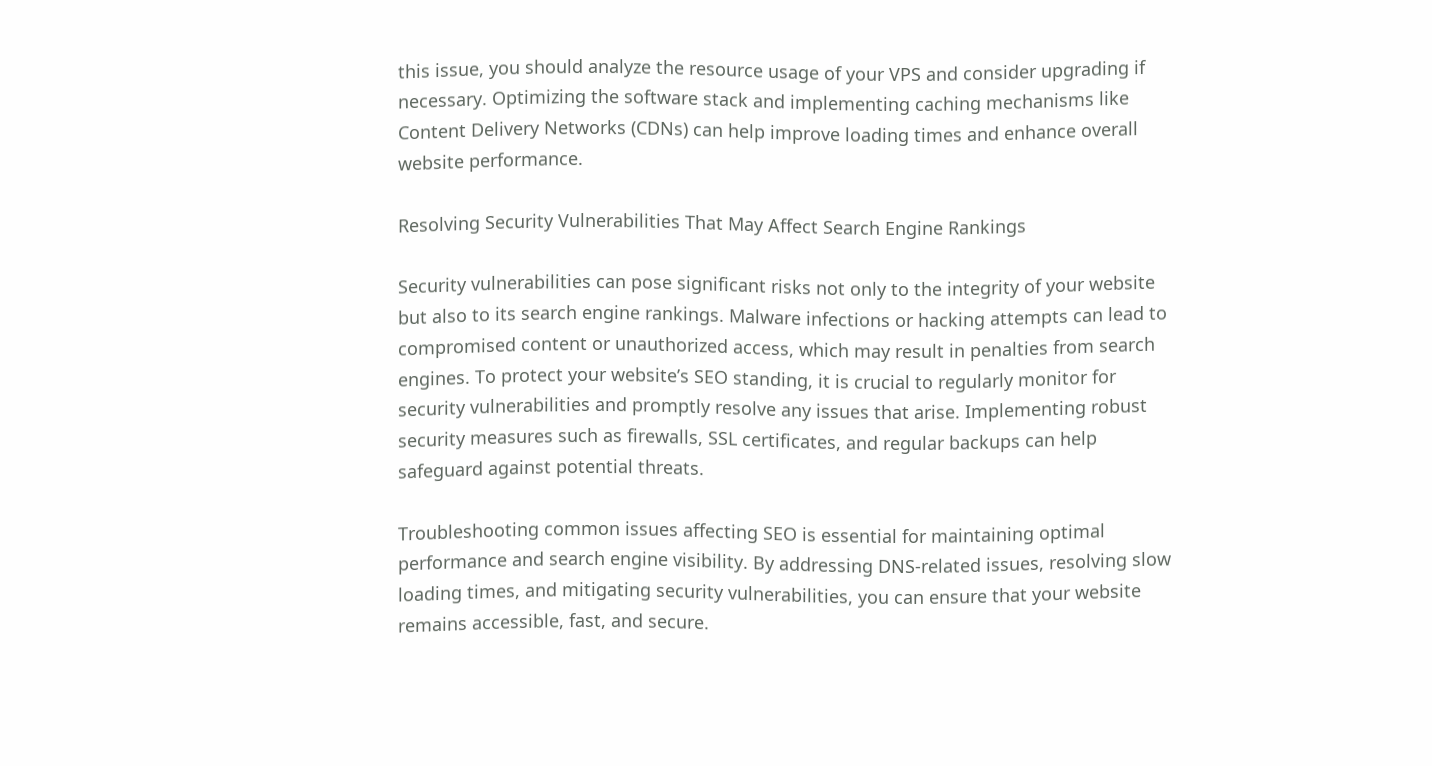this issue, you should analyze the resource usage of your VPS and consider upgrading if necessary. Optimizing the software stack and implementing caching mechanisms like Content Delivery Networks (CDNs) can help improve loading times and enhance overall website performance.

Resolving Security Vulnerabilities That May Affect Search Engine Rankings

Security vulnerabilities can pose significant risks not only to the integrity of your website but also to its search engine rankings. Malware infections or hacking attempts can lead to compromised content or unauthorized access, which may result in penalties from search engines. To protect your website’s SEO standing, it is crucial to regularly monitor for security vulnerabilities and promptly resolve any issues that arise. Implementing robust security measures such as firewalls, SSL certificates, and regular backups can help safeguard against potential threats.

Troubleshooting common issues affecting SEO is essential for maintaining optimal performance and search engine visibility. By addressing DNS-related issues, resolving slow loading times, and mitigating security vulnerabilities, you can ensure that your website remains accessible, fast, and secure.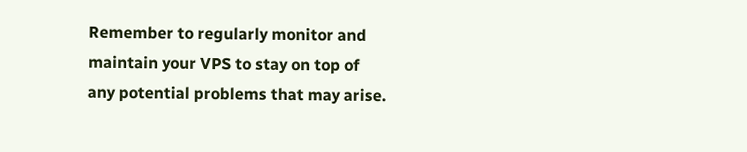Remember to regularly monitor and maintain your VPS to stay on top of any potential problems that may arise.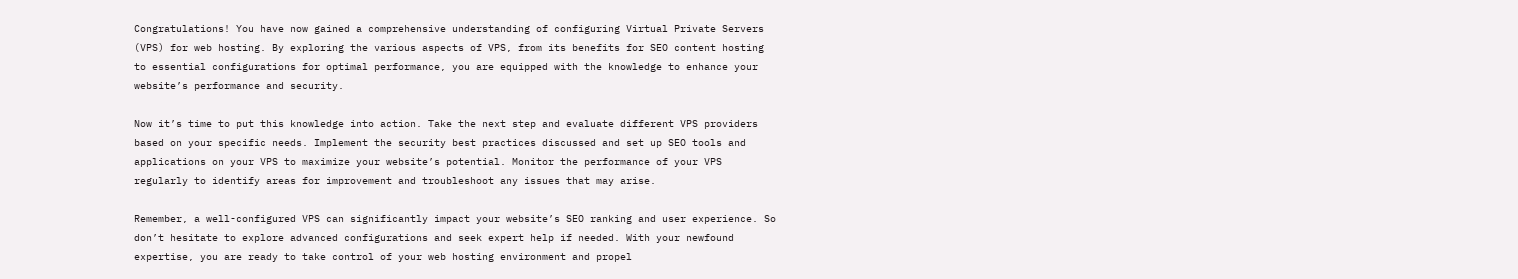Congratulations! You have now gained a comprehensive understanding of configuring Virtual Private Servers (VPS) for web hosting. By exploring the various aspects of VPS, from its benefits for SEO content hosting to essential configurations for optimal performance, you are equipped with the knowledge to enhance your website’s performance and security.

Now it’s time to put this knowledge into action. Take the next step and evaluate different VPS providers based on your specific needs. Implement the security best practices discussed and set up SEO tools and applications on your VPS to maximize your website’s potential. Monitor the performance of your VPS regularly to identify areas for improvement and troubleshoot any issues that may arise.

Remember, a well-configured VPS can significantly impact your website’s SEO ranking and user experience. So don’t hesitate to explore advanced configurations and seek expert help if needed. With your newfound expertise, you are ready to take control of your web hosting environment and propel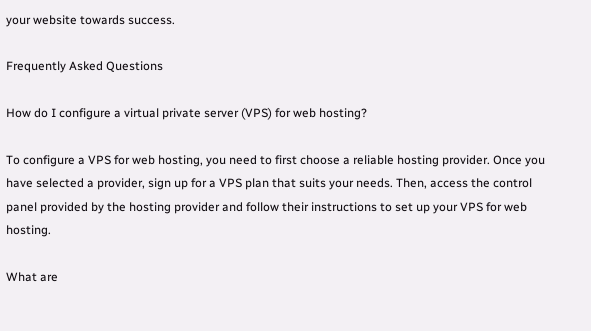your website towards success.

Frequently Asked Questions

How do I configure a virtual private server (VPS) for web hosting?

To configure a VPS for web hosting, you need to first choose a reliable hosting provider. Once you have selected a provider, sign up for a VPS plan that suits your needs. Then, access the control panel provided by the hosting provider and follow their instructions to set up your VPS for web hosting.

What are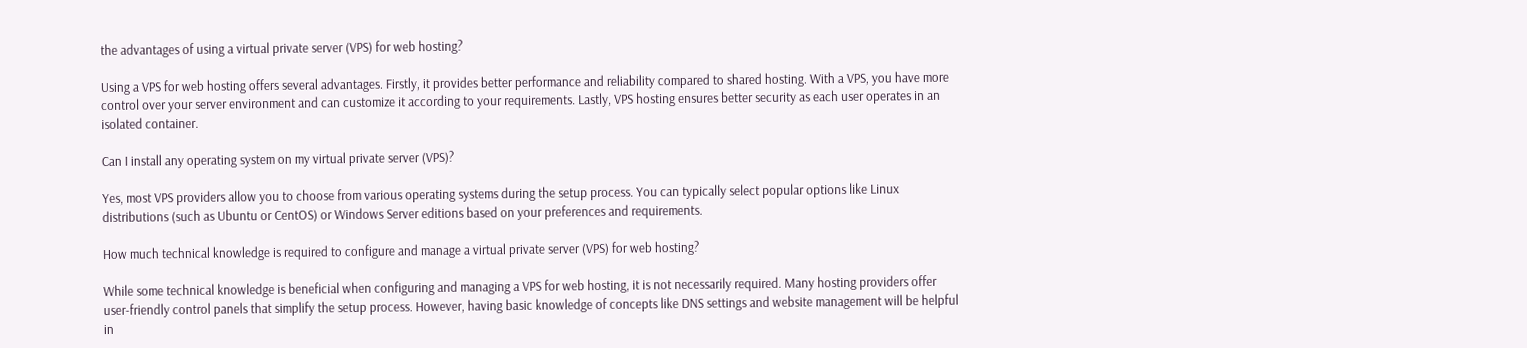the advantages of using a virtual private server (VPS) for web hosting?

Using a VPS for web hosting offers several advantages. Firstly, it provides better performance and reliability compared to shared hosting. With a VPS, you have more control over your server environment and can customize it according to your requirements. Lastly, VPS hosting ensures better security as each user operates in an isolated container.

Can I install any operating system on my virtual private server (VPS)?

Yes, most VPS providers allow you to choose from various operating systems during the setup process. You can typically select popular options like Linux distributions (such as Ubuntu or CentOS) or Windows Server editions based on your preferences and requirements.

How much technical knowledge is required to configure and manage a virtual private server (VPS) for web hosting?

While some technical knowledge is beneficial when configuring and managing a VPS for web hosting, it is not necessarily required. Many hosting providers offer user-friendly control panels that simplify the setup process. However, having basic knowledge of concepts like DNS settings and website management will be helpful in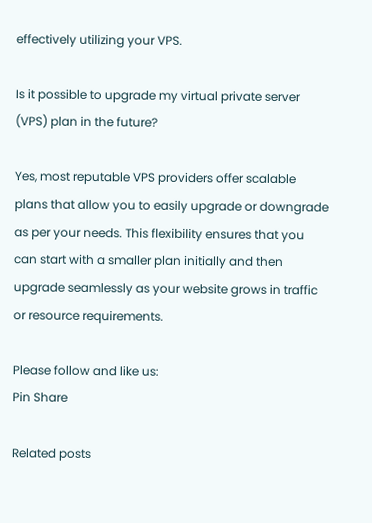effectively utilizing your VPS.

Is it possible to upgrade my virtual private server (VPS) plan in the future?

Yes, most reputable VPS providers offer scalable plans that allow you to easily upgrade or downgrade as per your needs. This flexibility ensures that you can start with a smaller plan initially and then upgrade seamlessly as your website grows in traffic or resource requirements.

Please follow and like us:
Pin Share

Related posts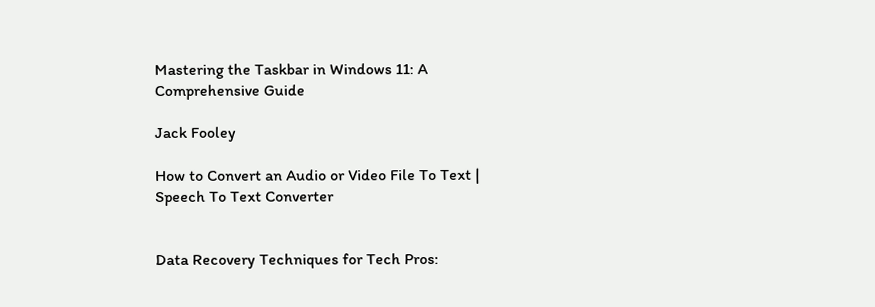Mastering the Taskbar in Windows 11: A Comprehensive Guide

Jack Fooley

How to Convert an Audio or Video File To Text | Speech To Text Converter


Data Recovery Techniques for Tech Pros: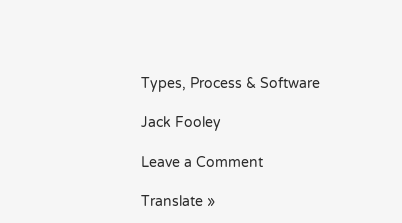Types, Process & Software

Jack Fooley

Leave a Comment

Translate »